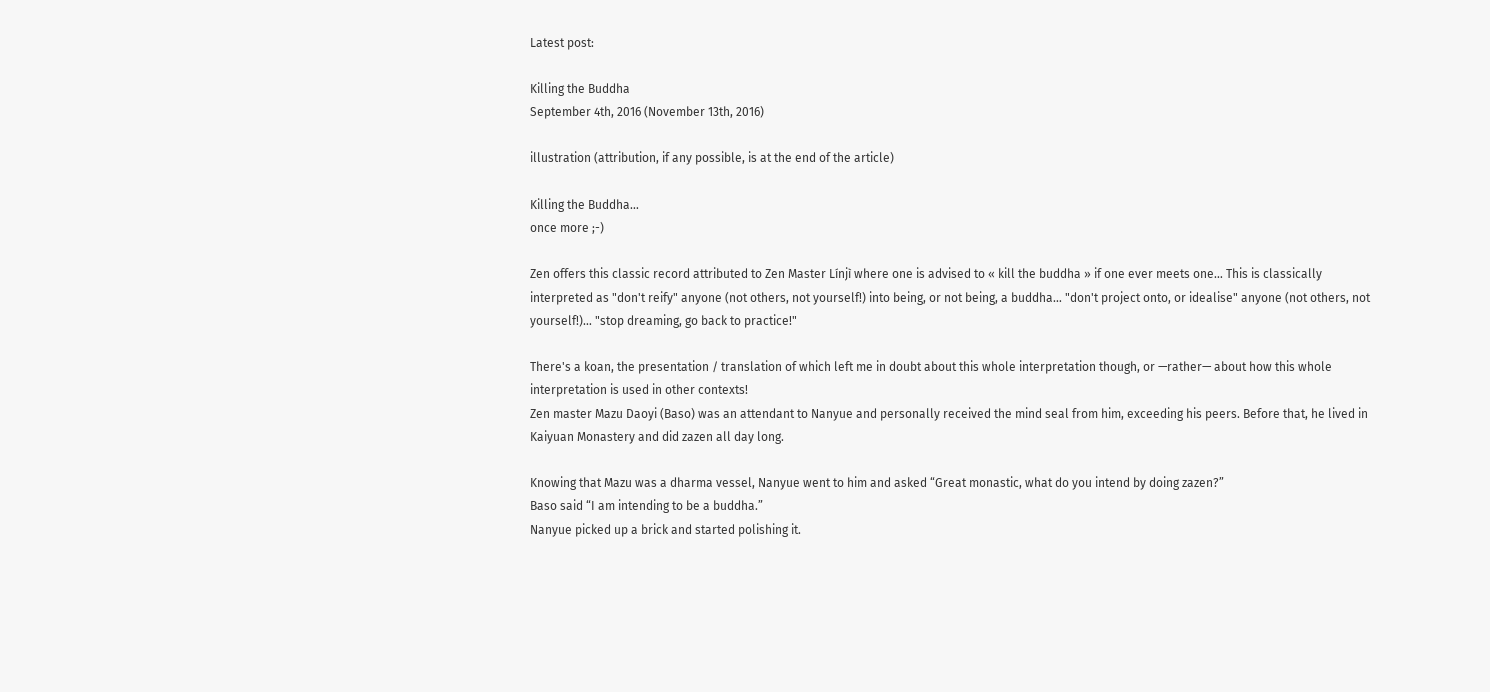Latest post:

Killing the Buddha
September 4th, 2016 (November 13th, 2016)

illustration (attribution, if any possible, is at the end of the article)

Killing the Buddha…
once more ;-)

Zen offers this classic record attributed to Zen Master Línjì where one is advised to « kill the buddha » if one ever meets one… This is classically interpreted as "don't reify" anyone (not others, not yourself!) into being, or not being, a buddha… "don't project onto, or idealise" anyone (not others, not yourself!)… "stop dreaming, go back to practice!"

There's a koan, the presentation / translation of which left me in doubt about this whole interpretation though, or —rather— about how this whole interpretation is used in other contexts!
Zen master Mazu Daoyi (Baso) was an attendant to Nanyue and personally received the mind seal from him, exceeding his peers. Before that, he lived in Kaiyuan Monastery and did zazen all day long.

Knowing that Mazu was a dharma vessel, Nanyue went to him and asked “Great monastic, what do you intend by doing zazen?”
Baso said “I am intending to be a buddha.”
Nanyue picked up a brick and started polishing it.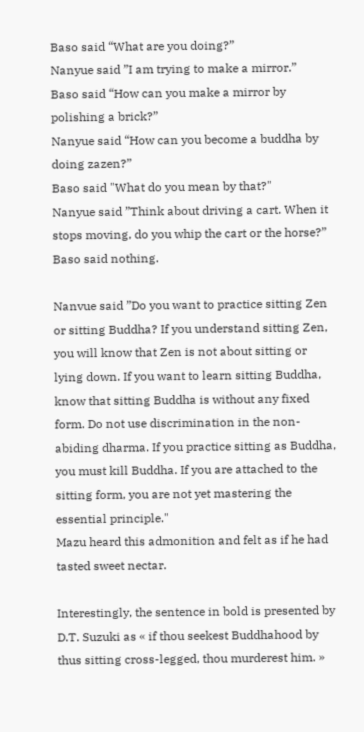Baso said “What are you doing?”
Nanyue said ”I am trying to make a mirror.”
Baso said “How can you make a mirror by polishing a brick?”
Nanyue said “How can you become a buddha by doing zazen?”
Baso said "What do you mean by that?"
Nanyue said ”Think about driving a cart. When it stops moving, do you whip the cart or the horse?”
Baso said nothing.

Nanvue said ”Do you want to practice sitting Zen or sitting Buddha? If you understand sitting Zen, you will know that Zen is not about sitting or lying down. If you want to learn sitting Buddha, know that sitting Buddha is without any fixed form. Do not use discrimination in the non-abiding dharma. If you practice sitting as Buddha, you must kill Buddha. If you are attached to the sitting form, you are not yet mastering the essential principle."
Mazu heard this admonition and felt as if he had tasted sweet nectar.

Interestingly, the sentence in bold is presented by D.T. Suzuki as « if thou seekest Buddhahood by thus sitting cross-legged, thou murderest him. »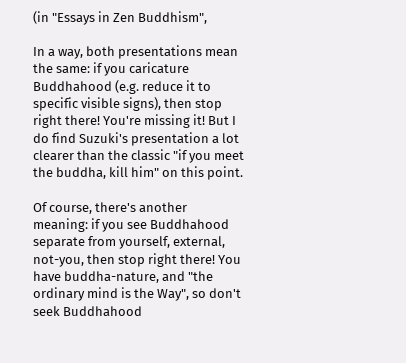(in "Essays in Zen Buddhism",

In a way, both presentations mean the same: if you caricature Buddhahood (e.g. reduce it to specific visible signs), then stop right there! You're missing it! But I do find Suzuki's presentation a lot clearer than the classic "if you meet the buddha, kill him" on this point.

Of course, there's another meaning: if you see Buddhahood separate from yourself, external, not-you, then stop right there! You have buddha-nature, and "the ordinary mind is the Way", so don't seek Buddhahood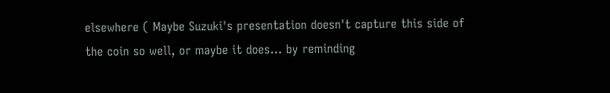elsewhere ( Maybe Suzuki's presentation doesn't capture this side of the coin so well, or maybe it does… by reminding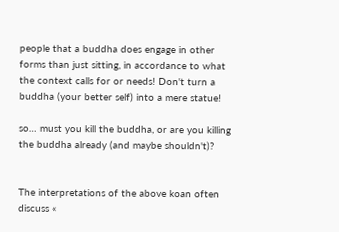people that a buddha does engage in other forms than just sitting, in accordance to what the context calls for or needs! Don't turn a buddha (your better self) into a mere statue!

so… must you kill the buddha, or are you killing the buddha already (and maybe shouldn't)?


The interpretations of the above koan often discuss «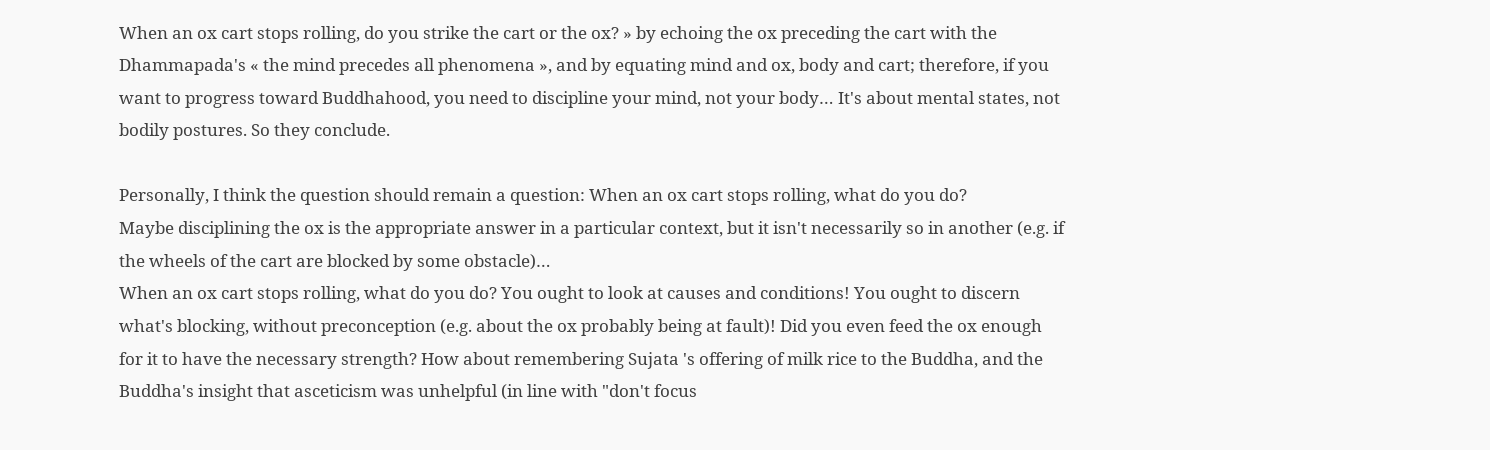When an ox cart stops rolling, do you strike the cart or the ox? » by echoing the ox preceding the cart with the Dhammapada's « the mind precedes all phenomena », and by equating mind and ox, body and cart; therefore, if you want to progress toward Buddhahood, you need to discipline your mind, not your body… It's about mental states, not bodily postures. So they conclude.

Personally, I think the question should remain a question: When an ox cart stops rolling, what do you do?
Maybe disciplining the ox is the appropriate answer in a particular context, but it isn't necessarily so in another (e.g. if the wheels of the cart are blocked by some obstacle)…
When an ox cart stops rolling, what do you do? You ought to look at causes and conditions! You ought to discern what's blocking, without preconception (e.g. about the ox probably being at fault)! Did you even feed the ox enough for it to have the necessary strength? How about remembering Sujata 's offering of milk rice to the Buddha, and the Buddha's insight that asceticism was unhelpful (in line with "don't focus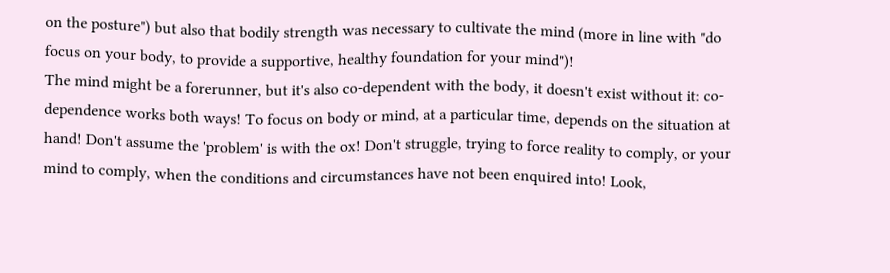on the posture") but also that bodily strength was necessary to cultivate the mind (more in line with "do focus on your body, to provide a supportive, healthy foundation for your mind")!
The mind might be a forerunner, but it's also co-dependent with the body, it doesn't exist without it: co-dependence works both ways! To focus on body or mind, at a particular time, depends on the situation at hand! Don't assume the 'problem' is with the ox! Don't struggle, trying to force reality to comply, or your mind to comply, when the conditions and circumstances have not been enquired into! Look,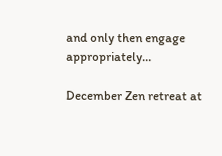and only then engage appropriately…

December Zen retreat at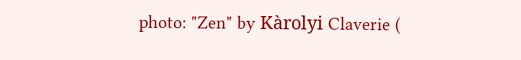photo: "Zen" by Kàrolyi Claverie (